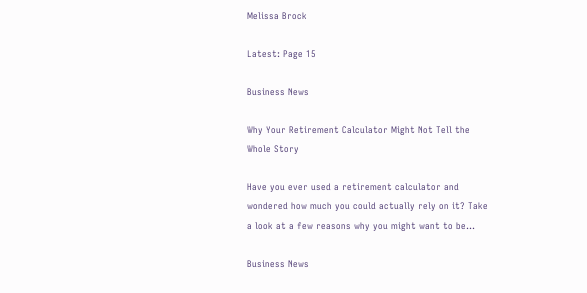Melissa Brock

Latest: Page 15

Business News

Why Your Retirement Calculator Might Not Tell the Whole Story

Have you ever used a retirement calculator and wondered how much you could actually rely on it? Take a look at a few reasons why you might want to be...

Business News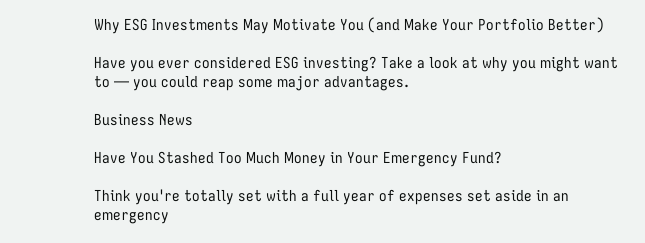Why ESG Investments May Motivate You (and Make Your Portfolio Better)

Have you ever considered ESG investing? Take a look at why you might want to — you could reap some major advantages.

Business News

Have You Stashed Too Much Money in Your Emergency Fund?

Think you're totally set with a full year of expenses set aside in an emergency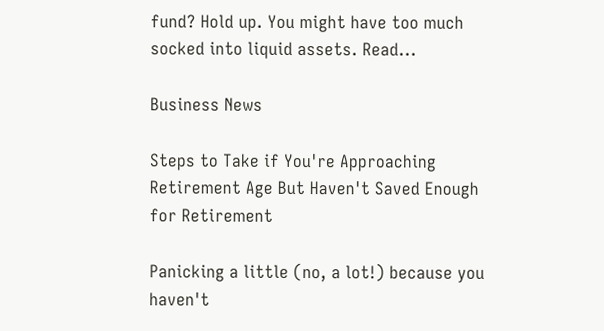fund? Hold up. You might have too much socked into liquid assets. Read...

Business News

Steps to Take if You're Approaching Retirement Age But Haven't Saved Enough for Retirement

Panicking a little (no, a lot!) because you haven't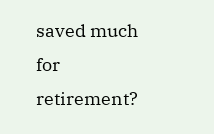saved much for retirement?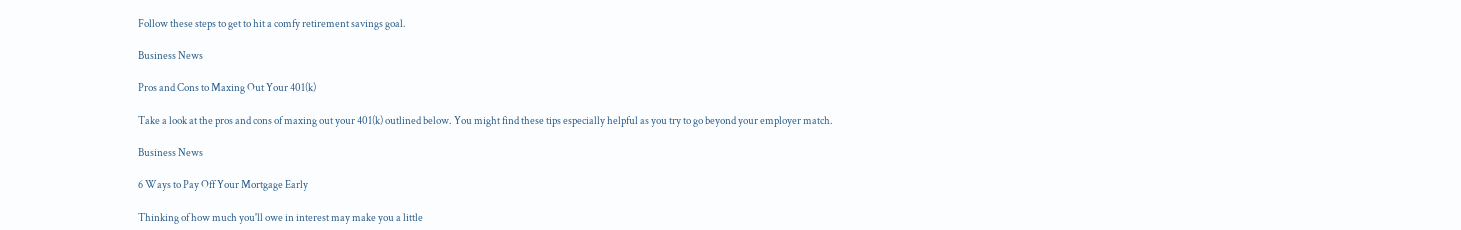Follow these steps to get to hit a comfy retirement savings goal.

Business News

Pros and Cons to Maxing Out Your 401(k)

Take a look at the pros and cons of maxing out your 401(k) outlined below. You might find these tips especially helpful as you try to go beyond your employer match.

Business News

6 Ways to Pay Off Your Mortgage Early

Thinking of how much you'll owe in interest may make you a little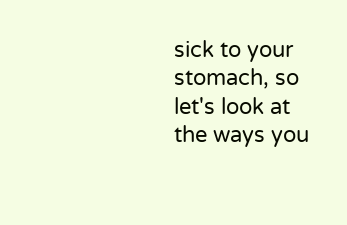sick to your stomach, so let's look at the ways you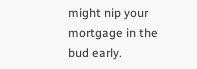might nip your mortgage in the bud early.